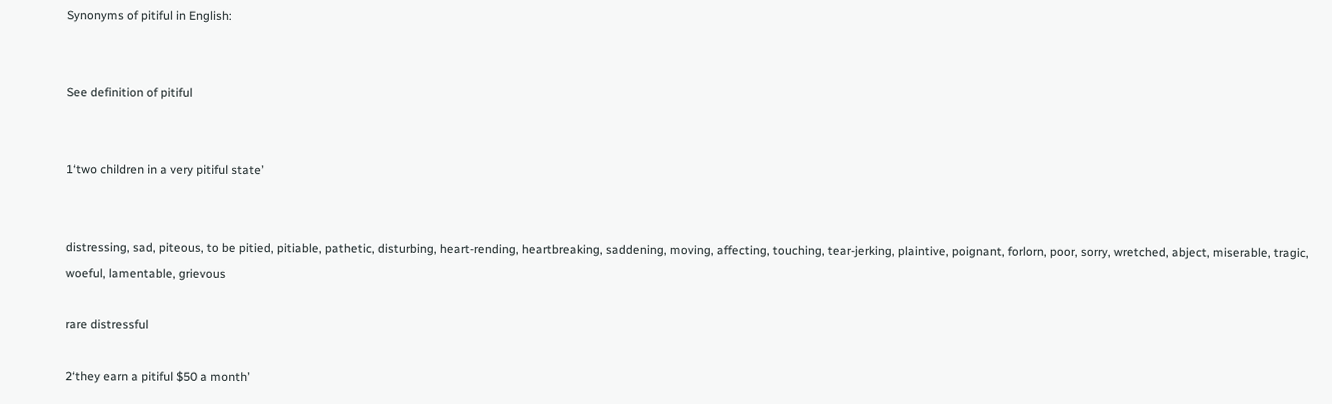Synonyms of pitiful in English:


See definition of pitiful


1‘two children in a very pitiful state’


distressing, sad, piteous, to be pitied, pitiable, pathetic, disturbing, heart-rending, heartbreaking, saddening, moving, affecting, touching, tear-jerking, plaintive, poignant, forlorn, poor, sorry, wretched, abject, miserable, tragic, woeful, lamentable, grievous

rare distressful

2‘they earn a pitiful $50 a month’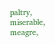paltry, miserable, meagre,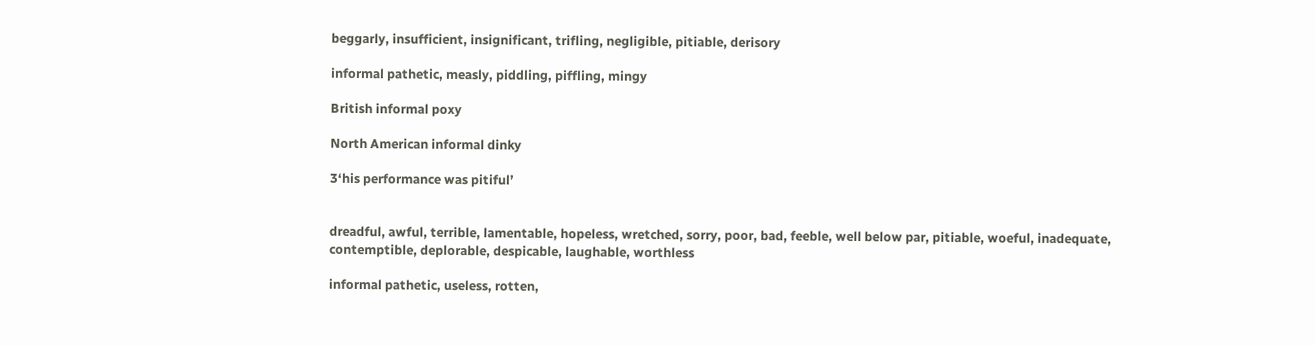beggarly, insufficient, insignificant, trifling, negligible, pitiable, derisory

informal pathetic, measly, piddling, piffling, mingy

British informal poxy

North American informal dinky

3‘his performance was pitiful’


dreadful, awful, terrible, lamentable, hopeless, wretched, sorry, poor, bad, feeble, well below par, pitiable, woeful, inadequate, contemptible, deplorable, despicable, laughable, worthless

informal pathetic, useless, rotten,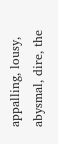appalling, lousy, abysmal, dire, the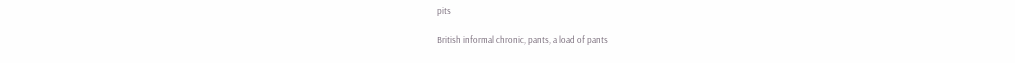pits

British informal chronic, pants, a load of pants